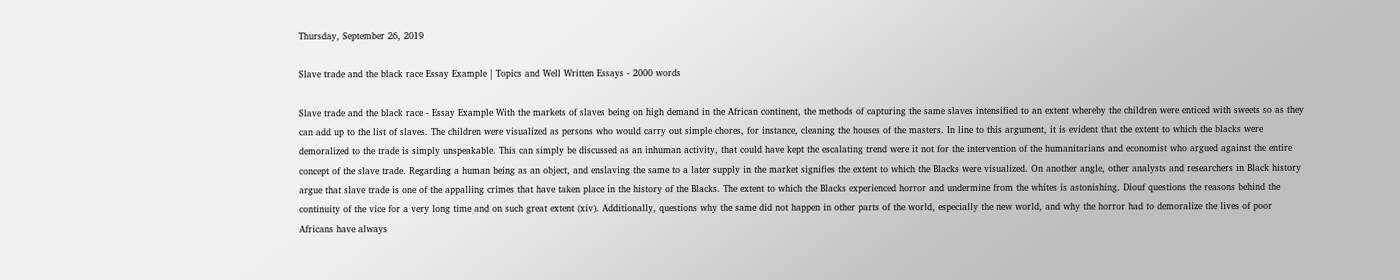Thursday, September 26, 2019

Slave trade and the black race Essay Example | Topics and Well Written Essays - 2000 words

Slave trade and the black race - Essay Example With the markets of slaves being on high demand in the African continent, the methods of capturing the same slaves intensified to an extent whereby the children were enticed with sweets so as they can add up to the list of slaves. The children were visualized as persons who would carry out simple chores, for instance, cleaning the houses of the masters. In line to this argument, it is evident that the extent to which the blacks were demoralized to the trade is simply unspeakable. This can simply be discussed as an inhuman activity, that could have kept the escalating trend were it not for the intervention of the humanitarians and economist who argued against the entire concept of the slave trade. Regarding a human being as an object, and enslaving the same to a later supply in the market signifies the extent to which the Blacks were visualized. On another angle, other analysts and researchers in Black history argue that slave trade is one of the appalling crimes that have taken place in the history of the Blacks. The extent to which the Blacks experienced horror and undermine from the whites is astonishing. Diouf questions the reasons behind the continuity of the vice for a very long time and on such great extent (xiv). Additionally, questions why the same did not happen in other parts of the world, especially the new world, and why the horror had to demoralize the lives of poor Africans have always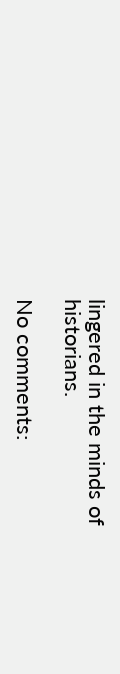lingered in the minds of historians.

No comments: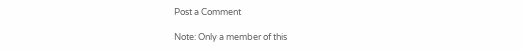Post a Comment

Note: Only a member of this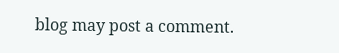blog may post a comment.